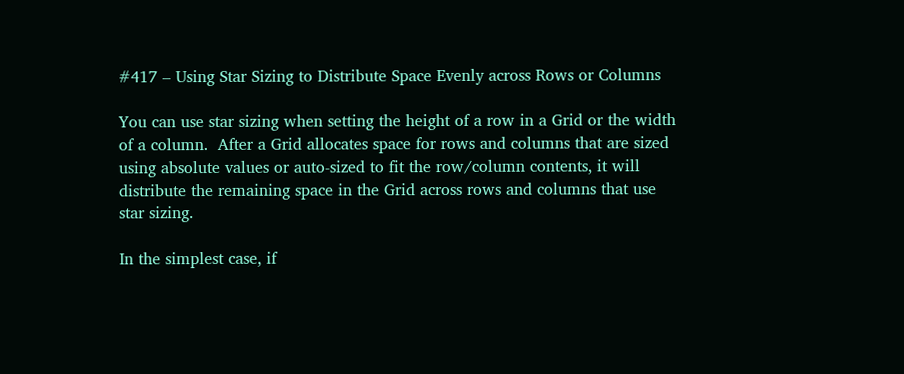#417 – Using Star Sizing to Distribute Space Evenly across Rows or Columns

You can use star sizing when setting the height of a row in a Grid or the width of a column.  After a Grid allocates space for rows and columns that are sized using absolute values or auto-sized to fit the row/column contents, it will distribute the remaining space in the Grid across rows and columns that use star sizing.

In the simplest case, if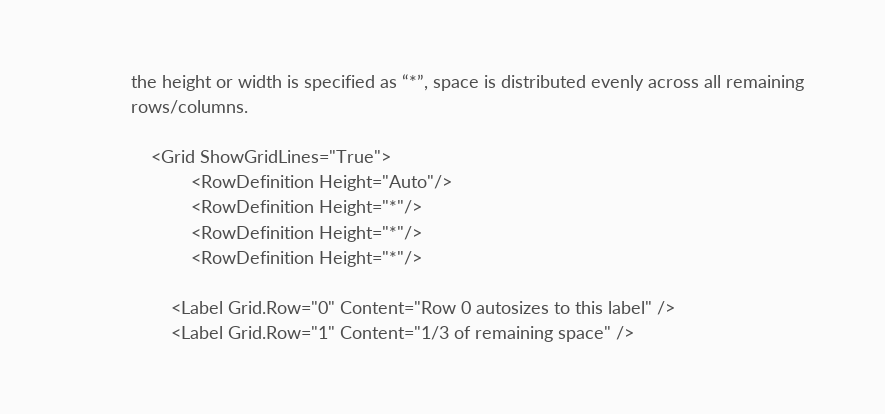the height or width is specified as “*”, space is distributed evenly across all remaining rows/columns.

    <Grid ShowGridLines="True">
            <RowDefinition Height="Auto"/>
            <RowDefinition Height="*"/>
            <RowDefinition Height="*"/>
            <RowDefinition Height="*"/>

        <Label Grid.Row="0" Content="Row 0 autosizes to this label" />
        <Label Grid.Row="1" Content="1/3 of remaining space" />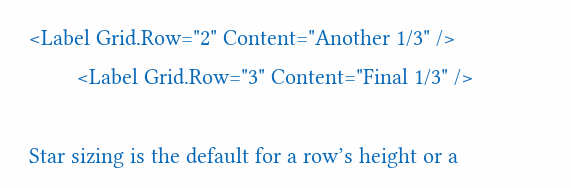<Label Grid.Row="2" Content="Another 1/3" />
        <Label Grid.Row="3" Content="Final 1/3" />

Star sizing is the default for a row’s height or a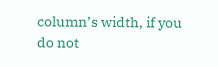column’s width, if you do not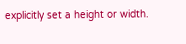explicitly set a height or width.